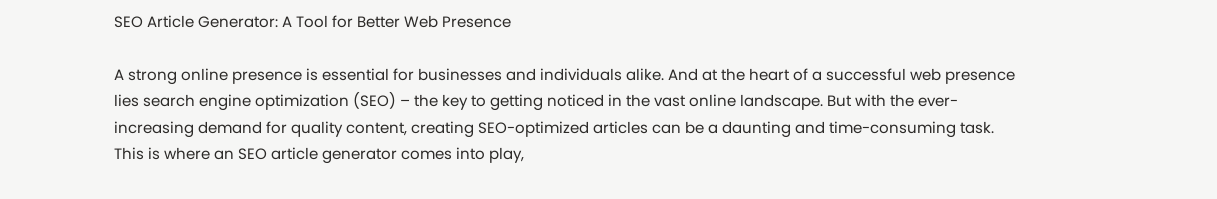SEO Article Generator: A Tool for Better Web Presence

A strong online presence is essential for businesses and individuals alike. And at the heart of a successful web presence lies search engine optimization (SEO) – the key to getting noticed in the vast online landscape. But with the ever-increasing demand for quality content, creating SEO-optimized articles can be a daunting and time-consuming task. This is where an SEO article generator comes into play,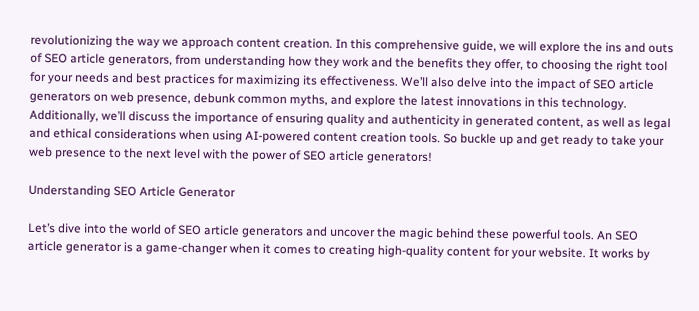revolutionizing the way we approach content creation. In this comprehensive guide, we will explore the ins and outs of SEO article generators, from understanding how they work and the benefits they offer, to choosing the right tool for your needs and best practices for maximizing its effectiveness. We’ll also delve into the impact of SEO article generators on web presence, debunk common myths, and explore the latest innovations in this technology. Additionally, we’ll discuss the importance of ensuring quality and authenticity in generated content, as well as legal and ethical considerations when using AI-powered content creation tools. So buckle up and get ready to take your web presence to the next level with the power of SEO article generators!

Understanding SEO Article Generator

Let’s dive into the world of SEO article generators and uncover the magic behind these powerful tools. An SEO article generator is a game-changer when it comes to creating high-quality content for your website. It works by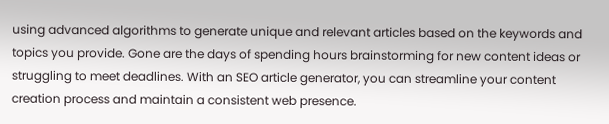using advanced algorithms to generate unique and relevant articles based on the keywords and topics you provide. Gone are the days of spending hours brainstorming for new content ideas or struggling to meet deadlines. With an SEO article generator, you can streamline your content creation process and maintain a consistent web presence.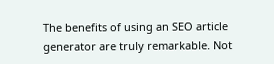The benefits of using an SEO article generator are truly remarkable. Not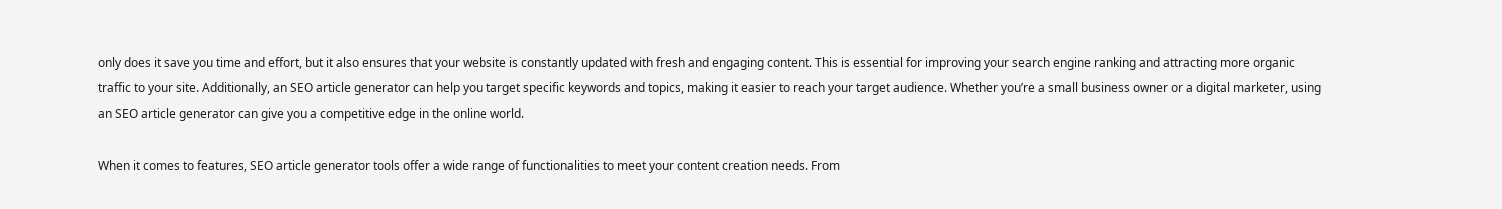only does it save you time and effort, but it also ensures that your website is constantly updated with fresh and engaging content. This is essential for improving your search engine ranking and attracting more organic traffic to your site. Additionally, an SEO article generator can help you target specific keywords and topics, making it easier to reach your target audience. Whether you’re a small business owner or a digital marketer, using an SEO article generator can give you a competitive edge in the online world.

When it comes to features, SEO article generator tools offer a wide range of functionalities to meet your content creation needs. From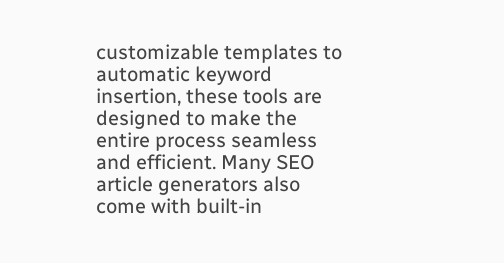customizable templates to automatic keyword insertion, these tools are designed to make the entire process seamless and efficient. Many SEO article generators also come with built-in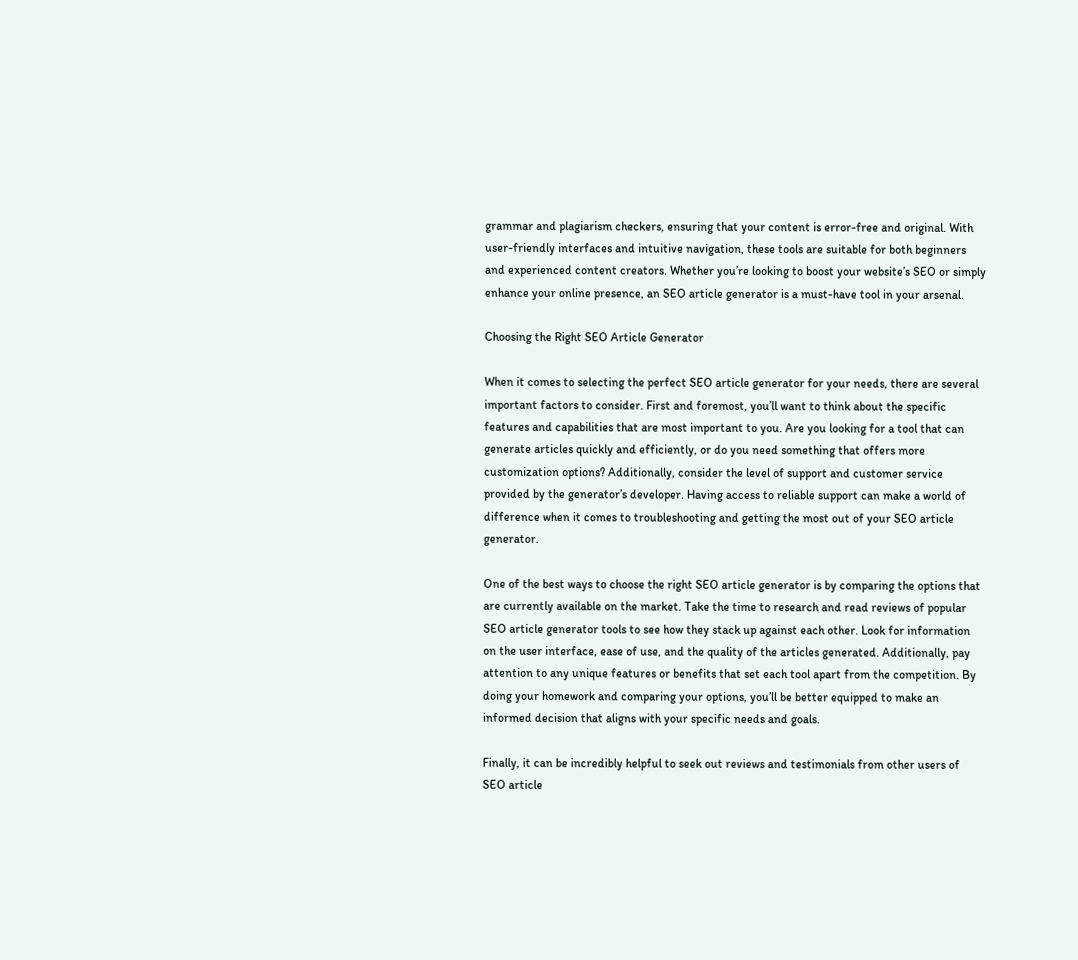grammar and plagiarism checkers, ensuring that your content is error-free and original. With user-friendly interfaces and intuitive navigation, these tools are suitable for both beginners and experienced content creators. Whether you’re looking to boost your website’s SEO or simply enhance your online presence, an SEO article generator is a must-have tool in your arsenal.

Choosing the Right SEO Article Generator

When it comes to selecting the perfect SEO article generator for your needs, there are several important factors to consider. First and foremost, you’ll want to think about the specific features and capabilities that are most important to you. Are you looking for a tool that can generate articles quickly and efficiently, or do you need something that offers more customization options? Additionally, consider the level of support and customer service provided by the generator’s developer. Having access to reliable support can make a world of difference when it comes to troubleshooting and getting the most out of your SEO article generator.

One of the best ways to choose the right SEO article generator is by comparing the options that are currently available on the market. Take the time to research and read reviews of popular SEO article generator tools to see how they stack up against each other. Look for information on the user interface, ease of use, and the quality of the articles generated. Additionally, pay attention to any unique features or benefits that set each tool apart from the competition. By doing your homework and comparing your options, you’ll be better equipped to make an informed decision that aligns with your specific needs and goals.

Finally, it can be incredibly helpful to seek out reviews and testimonials from other users of SEO article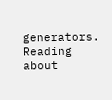generators. Reading about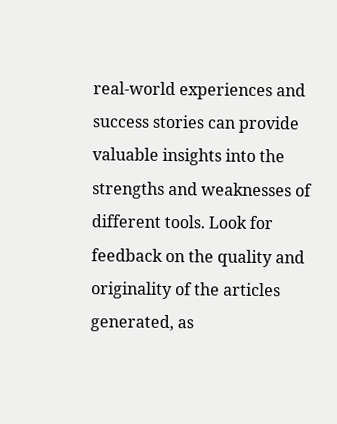real-world experiences and success stories can provide valuable insights into the strengths and weaknesses of different tools. Look for feedback on the quality and originality of the articles generated, as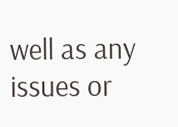well as any issues or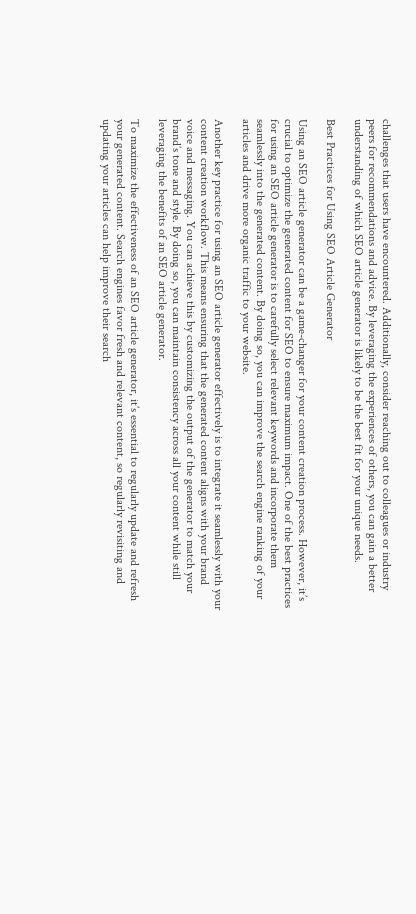challenges that users have encountered. Additionally, consider reaching out to colleagues or industry peers for recommendations and advice. By leveraging the experiences of others, you can gain a better understanding of which SEO article generator is likely to be the best fit for your unique needs.

Best Practices for Using SEO Article Generator

Using an SEO article generator can be a game-changer for your content creation process. However, it’s crucial to optimize the generated content for SEO to ensure maximum impact. One of the best practices for using an SEO article generator is to carefully select relevant keywords and incorporate them seamlessly into the generated content. By doing so, you can improve the search engine ranking of your articles and drive more organic traffic to your website.

Another key practice for using an SEO article generator effectively is to integrate it seamlessly with your content creation workflow. This means ensuring that the generated content aligns with your brand voice and messaging. You can achieve this by customizing the output of the generator to match your brand’s tone and style. By doing so, you can maintain consistency across all your content while still leveraging the benefits of an SEO article generator.

To maximize the effectiveness of an SEO article generator, it’s essential to regularly update and refresh your generated content. Search engines favor fresh and relevant content, so regularly revisiting and updating your articles can help improve their search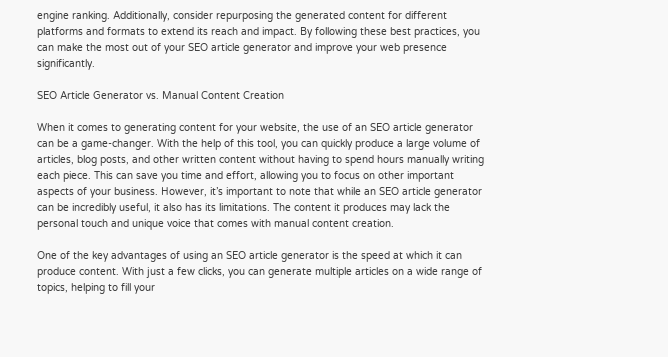engine ranking. Additionally, consider repurposing the generated content for different platforms and formats to extend its reach and impact. By following these best practices, you can make the most out of your SEO article generator and improve your web presence significantly.

SEO Article Generator vs. Manual Content Creation

When it comes to generating content for your website, the use of an SEO article generator can be a game-changer. With the help of this tool, you can quickly produce a large volume of articles, blog posts, and other written content without having to spend hours manually writing each piece. This can save you time and effort, allowing you to focus on other important aspects of your business. However, it’s important to note that while an SEO article generator can be incredibly useful, it also has its limitations. The content it produces may lack the personal touch and unique voice that comes with manual content creation.

One of the key advantages of using an SEO article generator is the speed at which it can produce content. With just a few clicks, you can generate multiple articles on a wide range of topics, helping to fill your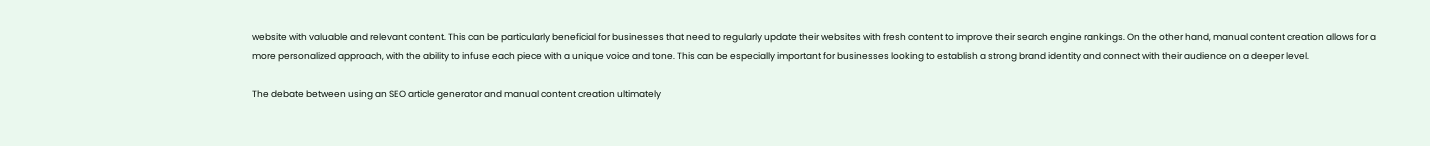website with valuable and relevant content. This can be particularly beneficial for businesses that need to regularly update their websites with fresh content to improve their search engine rankings. On the other hand, manual content creation allows for a more personalized approach, with the ability to infuse each piece with a unique voice and tone. This can be especially important for businesses looking to establish a strong brand identity and connect with their audience on a deeper level.

The debate between using an SEO article generator and manual content creation ultimately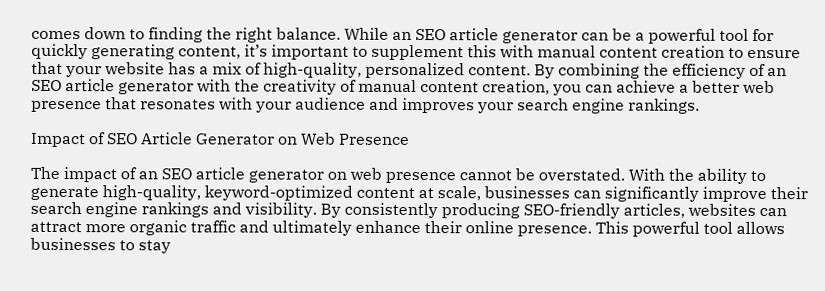comes down to finding the right balance. While an SEO article generator can be a powerful tool for quickly generating content, it’s important to supplement this with manual content creation to ensure that your website has a mix of high-quality, personalized content. By combining the efficiency of an SEO article generator with the creativity of manual content creation, you can achieve a better web presence that resonates with your audience and improves your search engine rankings.

Impact of SEO Article Generator on Web Presence

The impact of an SEO article generator on web presence cannot be overstated. With the ability to generate high-quality, keyword-optimized content at scale, businesses can significantly improve their search engine rankings and visibility. By consistently producing SEO-friendly articles, websites can attract more organic traffic and ultimately enhance their online presence. This powerful tool allows businesses to stay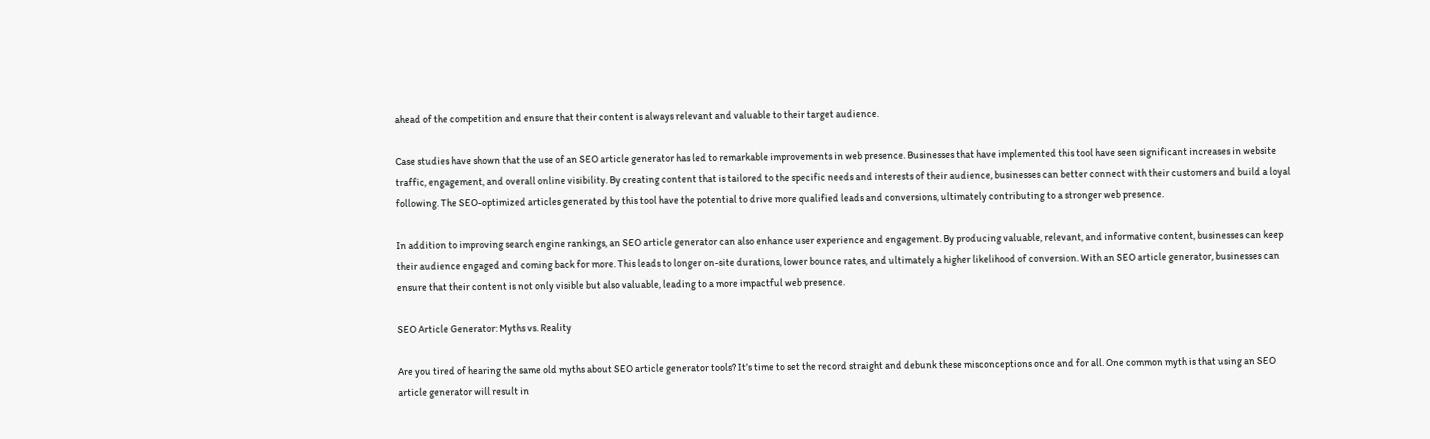ahead of the competition and ensure that their content is always relevant and valuable to their target audience.

Case studies have shown that the use of an SEO article generator has led to remarkable improvements in web presence. Businesses that have implemented this tool have seen significant increases in website traffic, engagement, and overall online visibility. By creating content that is tailored to the specific needs and interests of their audience, businesses can better connect with their customers and build a loyal following. The SEO-optimized articles generated by this tool have the potential to drive more qualified leads and conversions, ultimately contributing to a stronger web presence.

In addition to improving search engine rankings, an SEO article generator can also enhance user experience and engagement. By producing valuable, relevant, and informative content, businesses can keep their audience engaged and coming back for more. This leads to longer on-site durations, lower bounce rates, and ultimately a higher likelihood of conversion. With an SEO article generator, businesses can ensure that their content is not only visible but also valuable, leading to a more impactful web presence.

SEO Article Generator: Myths vs. Reality

Are you tired of hearing the same old myths about SEO article generator tools? It’s time to set the record straight and debunk these misconceptions once and for all. One common myth is that using an SEO article generator will result in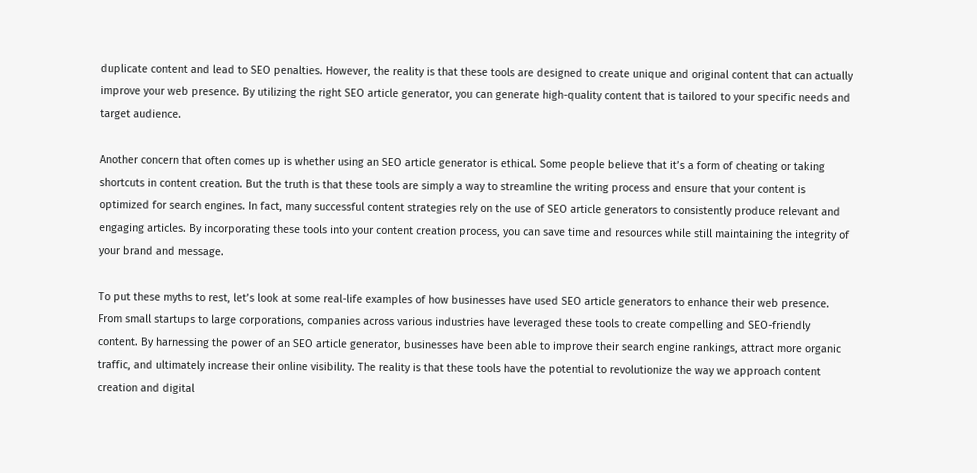duplicate content and lead to SEO penalties. However, the reality is that these tools are designed to create unique and original content that can actually improve your web presence. By utilizing the right SEO article generator, you can generate high-quality content that is tailored to your specific needs and target audience.

Another concern that often comes up is whether using an SEO article generator is ethical. Some people believe that it’s a form of cheating or taking shortcuts in content creation. But the truth is that these tools are simply a way to streamline the writing process and ensure that your content is optimized for search engines. In fact, many successful content strategies rely on the use of SEO article generators to consistently produce relevant and engaging articles. By incorporating these tools into your content creation process, you can save time and resources while still maintaining the integrity of your brand and message.

To put these myths to rest, let’s look at some real-life examples of how businesses have used SEO article generators to enhance their web presence. From small startups to large corporations, companies across various industries have leveraged these tools to create compelling and SEO-friendly content. By harnessing the power of an SEO article generator, businesses have been able to improve their search engine rankings, attract more organic traffic, and ultimately increase their online visibility. The reality is that these tools have the potential to revolutionize the way we approach content creation and digital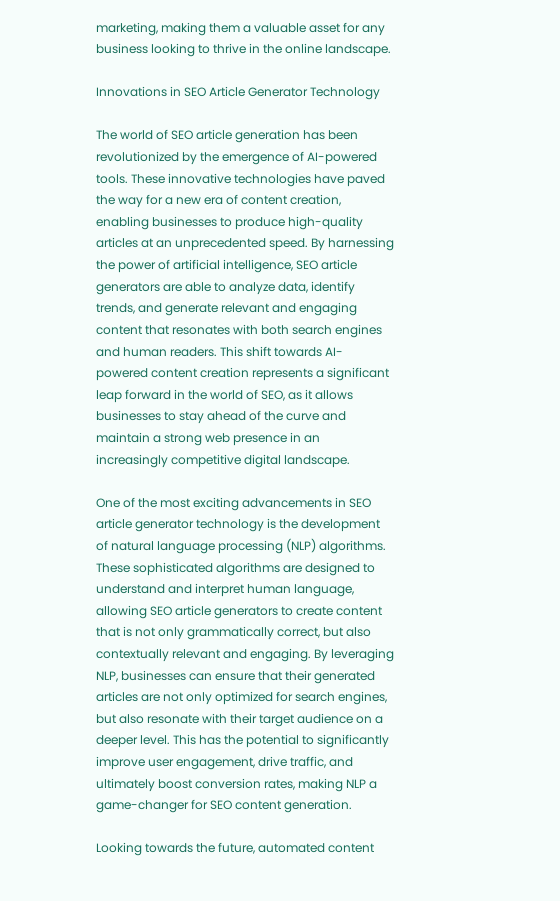marketing, making them a valuable asset for any business looking to thrive in the online landscape.

Innovations in SEO Article Generator Technology

The world of SEO article generation has been revolutionized by the emergence of AI-powered tools. These innovative technologies have paved the way for a new era of content creation, enabling businesses to produce high-quality articles at an unprecedented speed. By harnessing the power of artificial intelligence, SEO article generators are able to analyze data, identify trends, and generate relevant and engaging content that resonates with both search engines and human readers. This shift towards AI-powered content creation represents a significant leap forward in the world of SEO, as it allows businesses to stay ahead of the curve and maintain a strong web presence in an increasingly competitive digital landscape.

One of the most exciting advancements in SEO article generator technology is the development of natural language processing (NLP) algorithms. These sophisticated algorithms are designed to understand and interpret human language, allowing SEO article generators to create content that is not only grammatically correct, but also contextually relevant and engaging. By leveraging NLP, businesses can ensure that their generated articles are not only optimized for search engines, but also resonate with their target audience on a deeper level. This has the potential to significantly improve user engagement, drive traffic, and ultimately boost conversion rates, making NLP a game-changer for SEO content generation.

Looking towards the future, automated content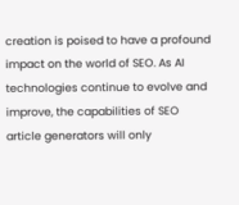creation is poised to have a profound impact on the world of SEO. As AI technologies continue to evolve and improve, the capabilities of SEO article generators will only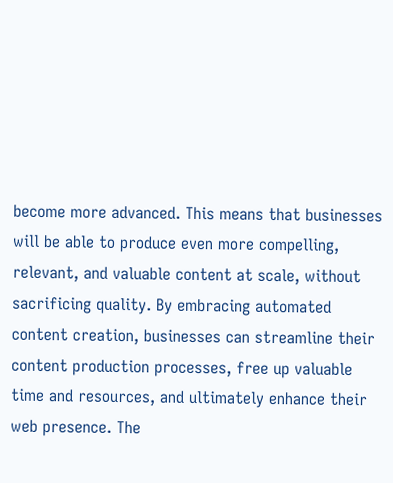become more advanced. This means that businesses will be able to produce even more compelling, relevant, and valuable content at scale, without sacrificing quality. By embracing automated content creation, businesses can streamline their content production processes, free up valuable time and resources, and ultimately enhance their web presence. The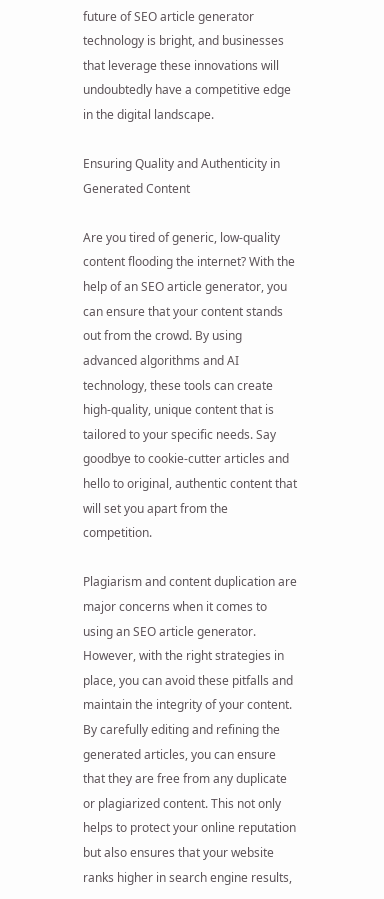future of SEO article generator technology is bright, and businesses that leverage these innovations will undoubtedly have a competitive edge in the digital landscape.

Ensuring Quality and Authenticity in Generated Content

Are you tired of generic, low-quality content flooding the internet? With the help of an SEO article generator, you can ensure that your content stands out from the crowd. By using advanced algorithms and AI technology, these tools can create high-quality, unique content that is tailored to your specific needs. Say goodbye to cookie-cutter articles and hello to original, authentic content that will set you apart from the competition.

Plagiarism and content duplication are major concerns when it comes to using an SEO article generator. However, with the right strategies in place, you can avoid these pitfalls and maintain the integrity of your content. By carefully editing and refining the generated articles, you can ensure that they are free from any duplicate or plagiarized content. This not only helps to protect your online reputation but also ensures that your website ranks higher in search engine results,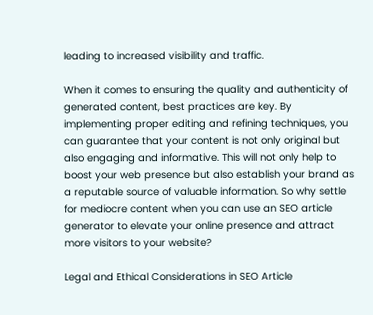leading to increased visibility and traffic.

When it comes to ensuring the quality and authenticity of generated content, best practices are key. By implementing proper editing and refining techniques, you can guarantee that your content is not only original but also engaging and informative. This will not only help to boost your web presence but also establish your brand as a reputable source of valuable information. So why settle for mediocre content when you can use an SEO article generator to elevate your online presence and attract more visitors to your website?

Legal and Ethical Considerations in SEO Article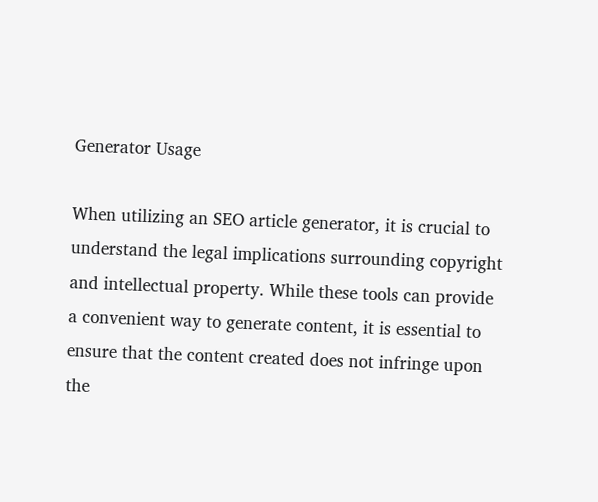Generator Usage

When utilizing an SEO article generator, it is crucial to understand the legal implications surrounding copyright and intellectual property. While these tools can provide a convenient way to generate content, it is essential to ensure that the content created does not infringe upon the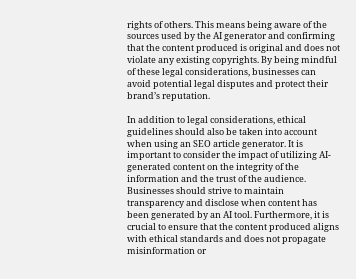rights of others. This means being aware of the sources used by the AI generator and confirming that the content produced is original and does not violate any existing copyrights. By being mindful of these legal considerations, businesses can avoid potential legal disputes and protect their brand’s reputation.

In addition to legal considerations, ethical guidelines should also be taken into account when using an SEO article generator. It is important to consider the impact of utilizing AI-generated content on the integrity of the information and the trust of the audience. Businesses should strive to maintain transparency and disclose when content has been generated by an AI tool. Furthermore, it is crucial to ensure that the content produced aligns with ethical standards and does not propagate misinformation or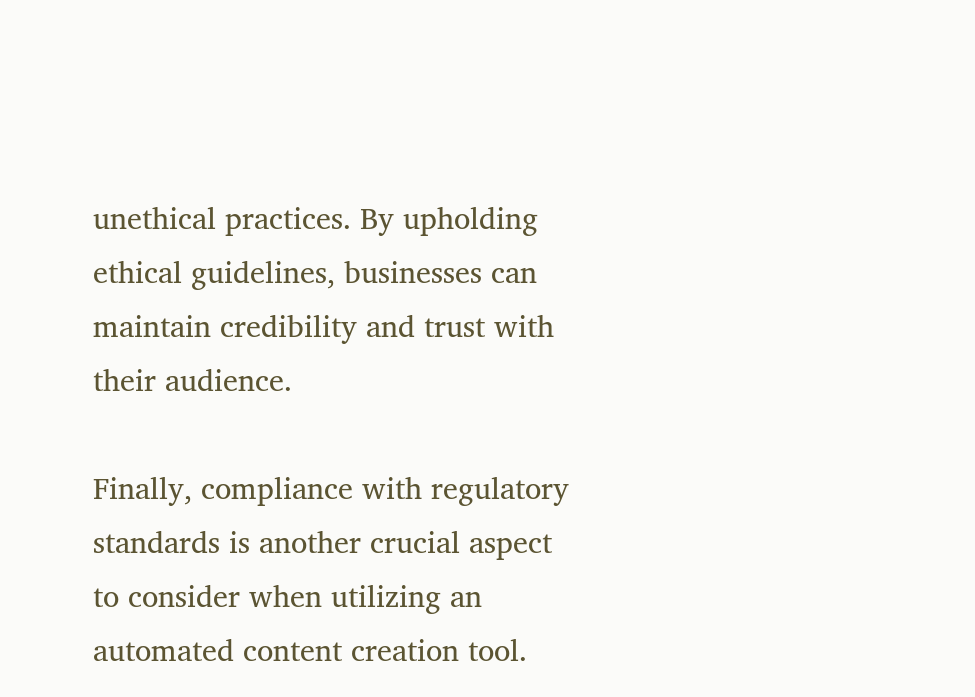unethical practices. By upholding ethical guidelines, businesses can maintain credibility and trust with their audience.

Finally, compliance with regulatory standards is another crucial aspect to consider when utilizing an automated content creation tool.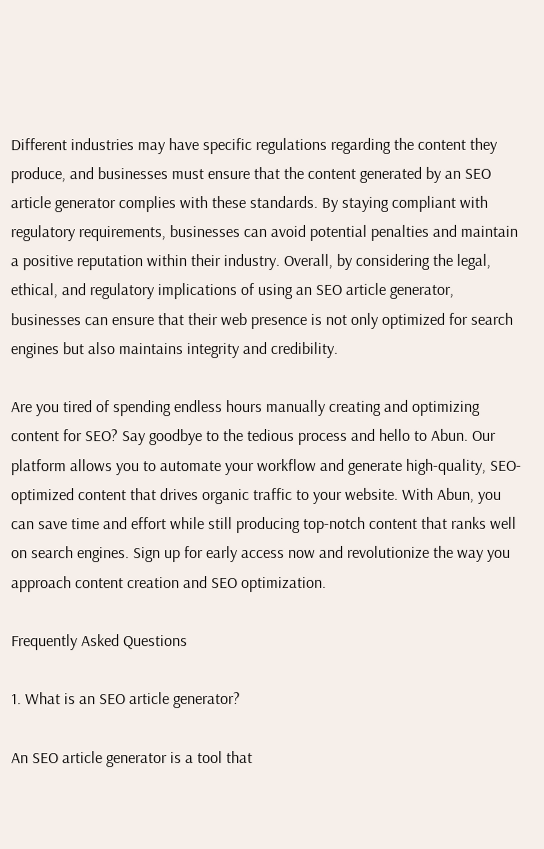Different industries may have specific regulations regarding the content they produce, and businesses must ensure that the content generated by an SEO article generator complies with these standards. By staying compliant with regulatory requirements, businesses can avoid potential penalties and maintain a positive reputation within their industry. Overall, by considering the legal, ethical, and regulatory implications of using an SEO article generator, businesses can ensure that their web presence is not only optimized for search engines but also maintains integrity and credibility.

Are you tired of spending endless hours manually creating and optimizing content for SEO? Say goodbye to the tedious process and hello to Abun. Our platform allows you to automate your workflow and generate high-quality, SEO-optimized content that drives organic traffic to your website. With Abun, you can save time and effort while still producing top-notch content that ranks well on search engines. Sign up for early access now and revolutionize the way you approach content creation and SEO optimization.

Frequently Asked Questions

1. What is an SEO article generator?

An SEO article generator is a tool that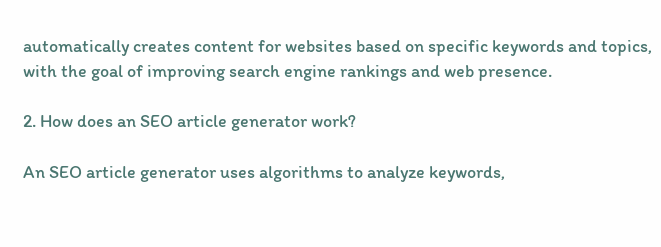automatically creates content for websites based on specific keywords and topics, with the goal of improving search engine rankings and web presence.

2. How does an SEO article generator work?

An SEO article generator uses algorithms to analyze keywords,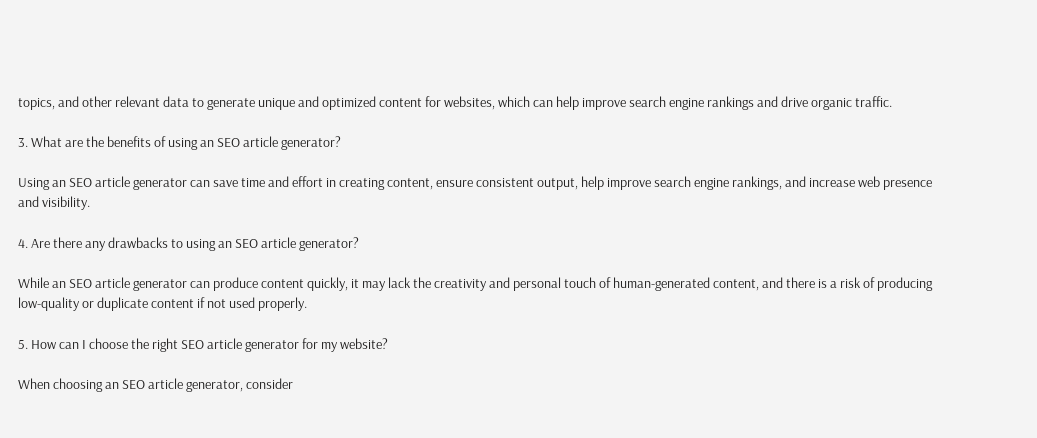topics, and other relevant data to generate unique and optimized content for websites, which can help improve search engine rankings and drive organic traffic.

3. What are the benefits of using an SEO article generator?

Using an SEO article generator can save time and effort in creating content, ensure consistent output, help improve search engine rankings, and increase web presence and visibility.

4. Are there any drawbacks to using an SEO article generator?

While an SEO article generator can produce content quickly, it may lack the creativity and personal touch of human-generated content, and there is a risk of producing low-quality or duplicate content if not used properly.

5. How can I choose the right SEO article generator for my website?

When choosing an SEO article generator, consider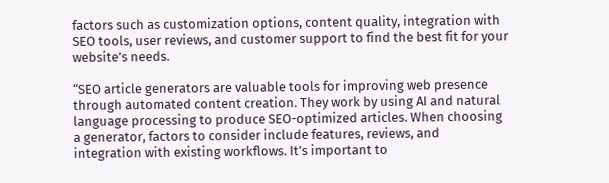factors such as customization options, content quality, integration with SEO tools, user reviews, and customer support to find the best fit for your website’s needs.

“SEO article generators are valuable tools for improving web presence through automated content creation. They work by using AI and natural language processing to produce SEO-optimized articles. When choosing a generator, factors to consider include features, reviews, and integration with existing workflows. It’s important to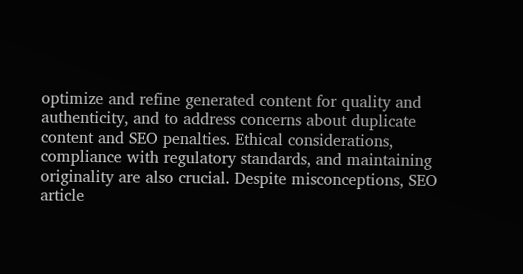optimize and refine generated content for quality and authenticity, and to address concerns about duplicate content and SEO penalties. Ethical considerations, compliance with regulatory standards, and maintaining originality are also crucial. Despite misconceptions, SEO article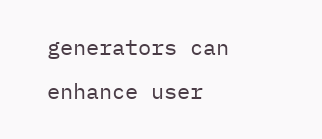generators can enhance user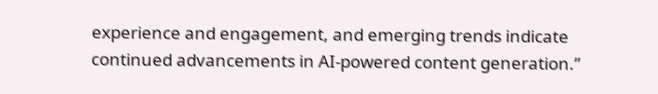experience and engagement, and emerging trends indicate continued advancements in AI-powered content generation.”